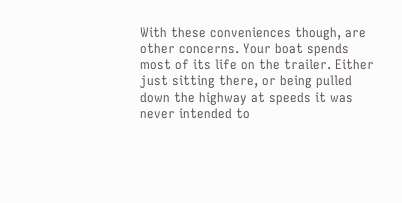With these conveniences though, are other concerns. Your boat spends most of its life on the trailer. Either just sitting there, or being pulled down the highway at speeds it was never intended to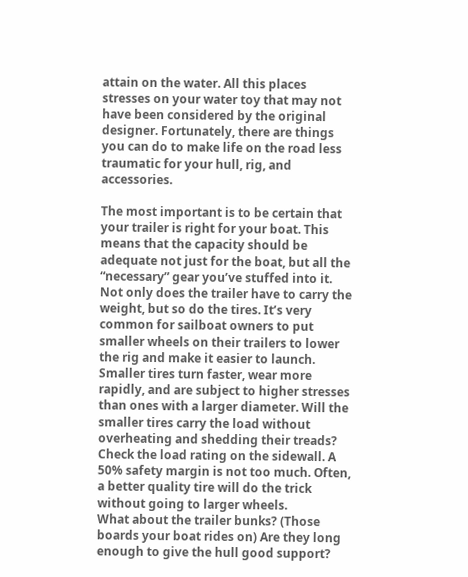attain on the water. All this places stresses on your water toy that may not have been considered by the original designer. Fortunately, there are things you can do to make life on the road less traumatic for your hull, rig, and accessories.

The most important is to be certain that your trailer is right for your boat. This means that the capacity should be adequate not just for the boat, but all the “necessary” gear you’ve stuffed into it. Not only does the trailer have to carry the weight, but so do the tires. It’s very common for sailboat owners to put smaller wheels on their trailers to lower the rig and make it easier to launch. Smaller tires turn faster, wear more rapidly, and are subject to higher stresses than ones with a larger diameter. Will the smaller tires carry the load without overheating and shedding their treads? Check the load rating on the sidewall. A 50% safety margin is not too much. Often, a better quality tire will do the trick without going to larger wheels.
What about the trailer bunks? (Those boards your boat rides on) Are they long enough to give the hull good support?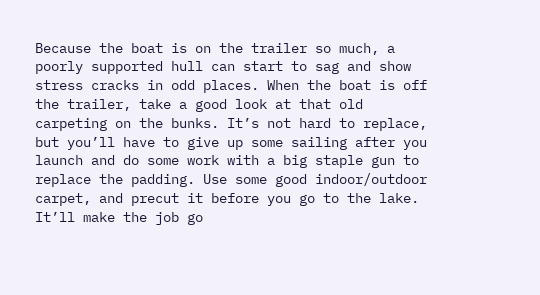Because the boat is on the trailer so much, a poorly supported hull can start to sag and show stress cracks in odd places. When the boat is off the trailer, take a good look at that old carpeting on the bunks. It’s not hard to replace, but you’ll have to give up some sailing after you launch and do some work with a big staple gun to replace the padding. Use some good indoor/outdoor carpet, and precut it before you go to the lake. It’ll make the job go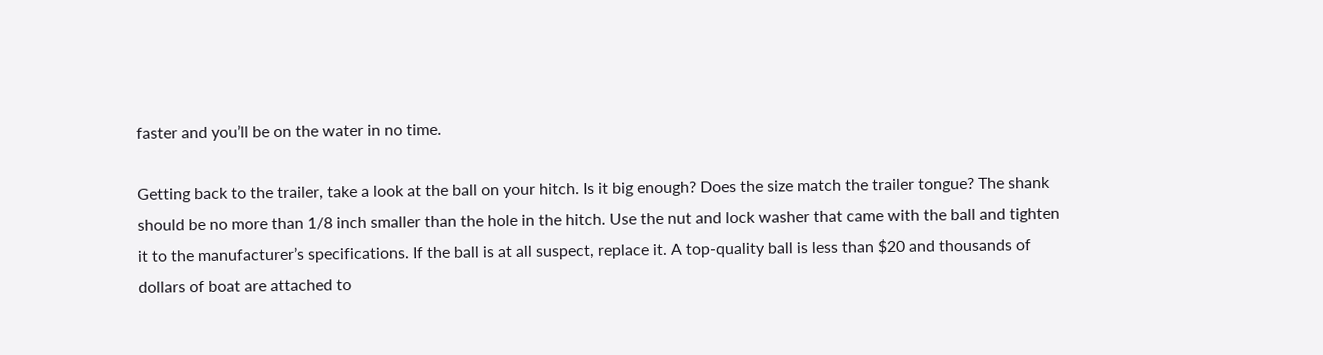faster and you’ll be on the water in no time.

Getting back to the trailer, take a look at the ball on your hitch. Is it big enough? Does the size match the trailer tongue? The shank should be no more than 1/8 inch smaller than the hole in the hitch. Use the nut and lock washer that came with the ball and tighten it to the manufacturer’s specifications. If the ball is at all suspect, replace it. A top-quality ball is less than $20 and thousands of dollars of boat are attached to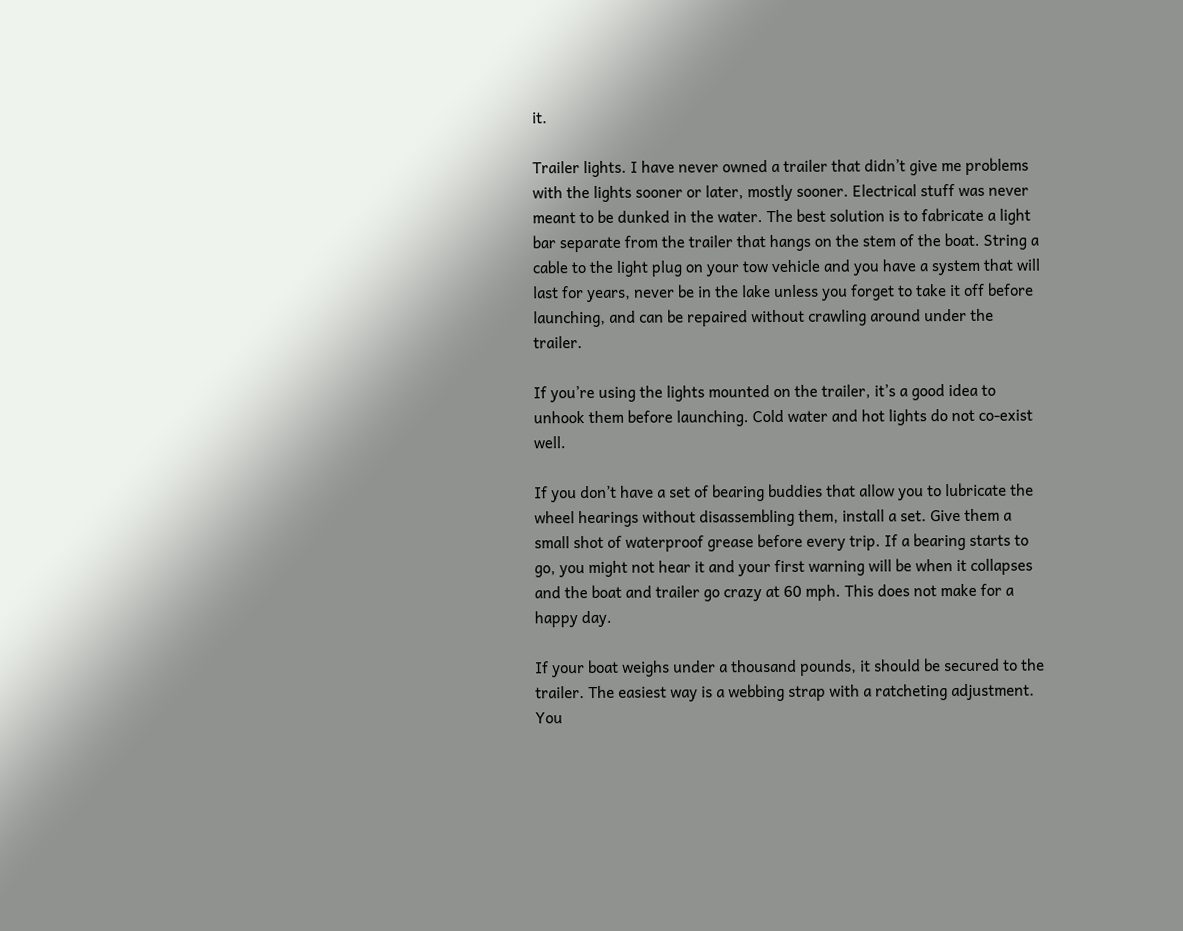it.

Trailer lights. I have never owned a trailer that didn’t give me problems with the lights sooner or later, mostly sooner. Electrical stuff was never meant to be dunked in the water. The best solution is to fabricate a light bar separate from the trailer that hangs on the stem of the boat. String a cable to the light plug on your tow vehicle and you have a system that will last for years, never be in the lake unless you forget to take it off before launching, and can be repaired without crawling around under the trailer.

If you’re using the lights mounted on the trailer, it’s a good idea to unhook them before launching. Cold water and hot lights do not co-exist well.

If you don’t have a set of bearing buddies that allow you to lubricate the wheel hearings without disassembling them, install a set. Give them a small shot of waterproof grease before every trip. If a bearing starts to go, you might not hear it and your first warning will be when it collapses and the boat and trailer go crazy at 60 mph. This does not make for a happy day.

If your boat weighs under a thousand pounds, it should be secured to the trailer. The easiest way is a webbing strap with a ratcheting adjustment. You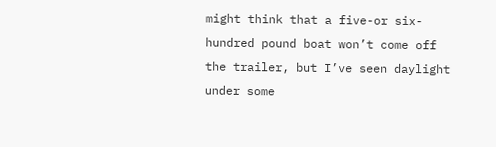might think that a five-or six-hundred pound boat won’t come off the trailer, but I’ve seen daylight under some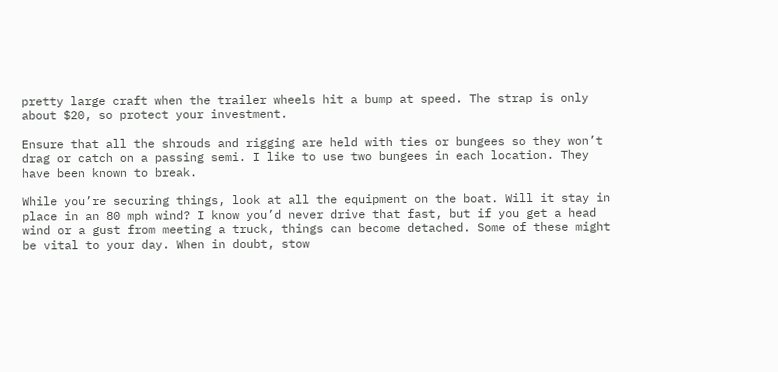pretty large craft when the trailer wheels hit a bump at speed. The strap is only about $20, so protect your investment.

Ensure that all the shrouds and rigging are held with ties or bungees so they won’t drag or catch on a passing semi. I like to use two bungees in each location. They have been known to break.

While you’re securing things, look at all the equipment on the boat. Will it stay in place in an 80 mph wind? I know you’d never drive that fast, but if you get a head wind or a gust from meeting a truck, things can become detached. Some of these might be vital to your day. When in doubt, stow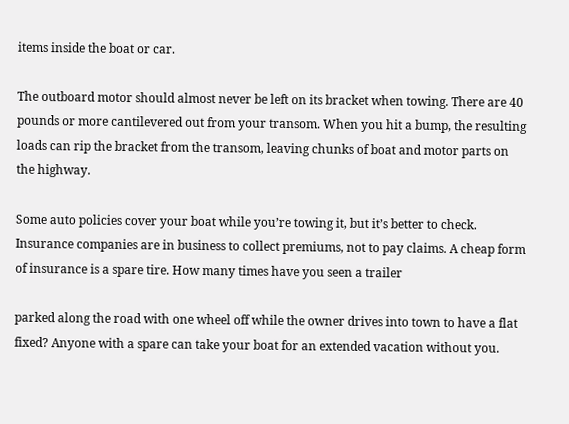items inside the boat or car.

The outboard motor should almost never be left on its bracket when towing. There are 40 pounds or more cantilevered out from your transom. When you hit a bump, the resulting loads can rip the bracket from the transom, leaving chunks of boat and motor parts on the highway.

Some auto policies cover your boat while you’re towing it, but it’s better to check. Insurance companies are in business to collect premiums, not to pay claims. A cheap form of insurance is a spare tire. How many times have you seen a trailer

parked along the road with one wheel off while the owner drives into town to have a flat fixed? Anyone with a spare can take your boat for an extended vacation without you.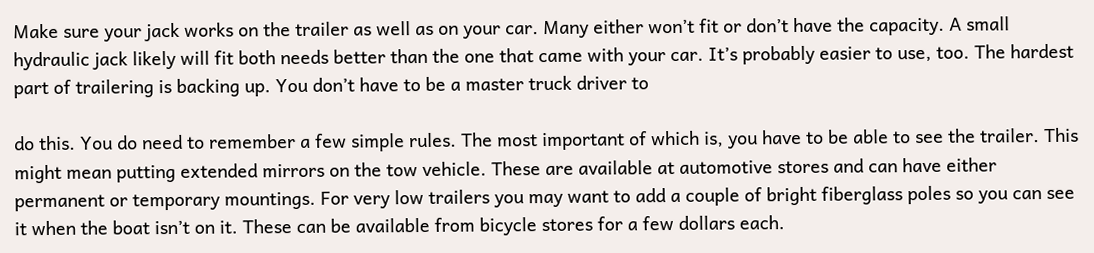Make sure your jack works on the trailer as well as on your car. Many either won’t fit or don’t have the capacity. A small hydraulic jack likely will fit both needs better than the one that came with your car. It’s probably easier to use, too. The hardest part of trailering is backing up. You don’t have to be a master truck driver to

do this. You do need to remember a few simple rules. The most important of which is, you have to be able to see the trailer. This might mean putting extended mirrors on the tow vehicle. These are available at automotive stores and can have either permanent or temporary mountings. For very low trailers you may want to add a couple of bright fiberglass poles so you can see it when the boat isn’t on it. These can be available from bicycle stores for a few dollars each.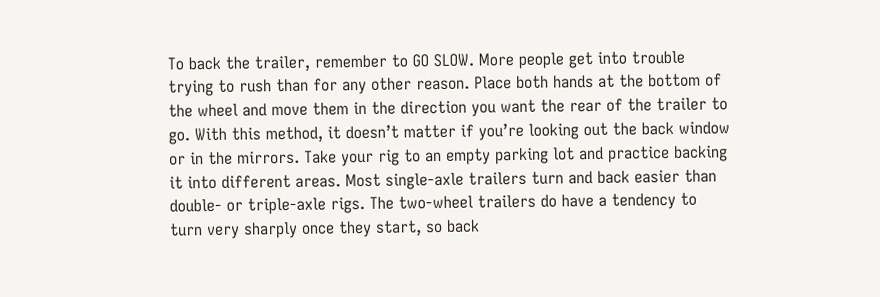To back the trailer, remember to GO SLOW. More people get into trouble trying to rush than for any other reason. Place both hands at the bottom of the wheel and move them in the direction you want the rear of the trailer to go. With this method, it doesn’t matter if you’re looking out the back window or in the mirrors. Take your rig to an empty parking lot and practice backing it into different areas. Most single-axle trailers turn and back easier than double- or triple-axle rigs. The two-wheel trailers do have a tendency to turn very sharply once they start, so back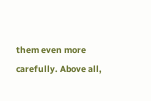them even more carefully. Above all,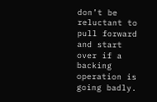don’t be reluctant to pull forward and start over if a backing operation is going badly.